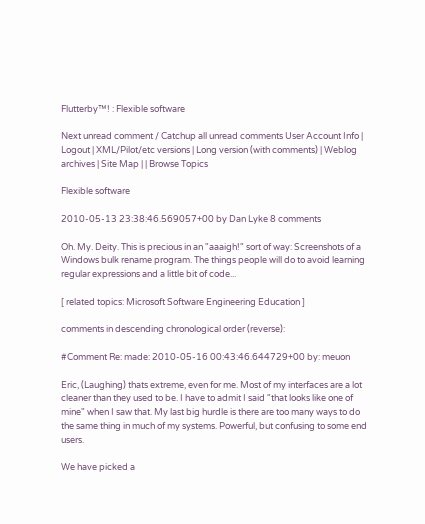Flutterby™! : Flexible software

Next unread comment / Catchup all unread comments User Account Info | Logout | XML/Pilot/etc versions | Long version (with comments) | Weblog archives | Site Map | | Browse Topics

Flexible software

2010-05-13 23:38:46.569057+00 by Dan Lyke 8 comments

Oh. My. Deity. This is precious in an "aaaigh!" sort of way: Screenshots of a Windows bulk rename program. The things people will do to avoid learning regular expressions and a little bit of code...

[ related topics: Microsoft Software Engineering Education ]

comments in descending chronological order (reverse):

#Comment Re: made: 2010-05-16 00:43:46.644729+00 by: meuon

Eric, (Laughing) thats extreme, even for me. Most of my interfaces are a lot cleaner than they used to be. I have to admit I said "that looks like one of mine" when I saw that. My last big hurdle is there are too many ways to do the same thing in much of my systems. Powerful, but confusing to some end users.

We have picked a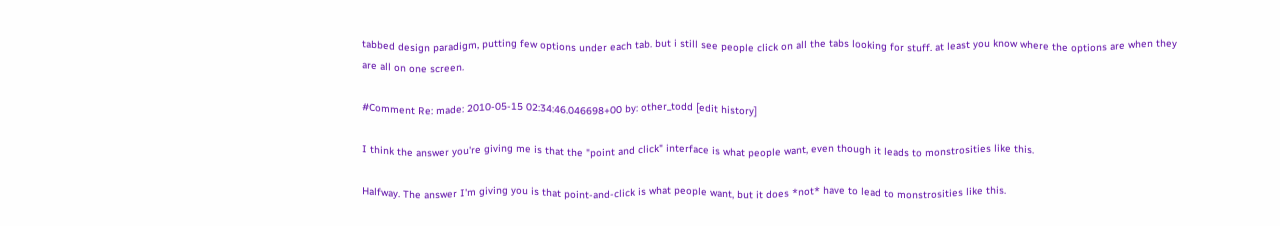tabbed design paradigm, putting few options under each tab. but i still see people click on all the tabs looking for stuff. at least you know where the options are when they are all on one screen.

#Comment Re: made: 2010-05-15 02:34:46.046698+00 by: other_todd [edit history]

I think the answer you're giving me is that the "point and click" interface is what people want, even though it leads to monstrosities like this.

Halfway. The answer I'm giving you is that point-and-click is what people want, but it does *not* have to lead to monstrosities like this.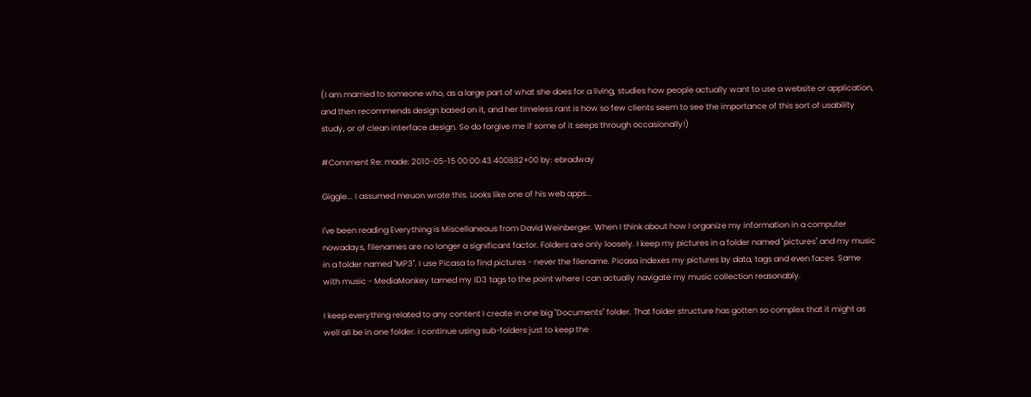(I am married to someone who, as a large part of what she does for a living, studies how people actually want to use a website or application, and then recommends design based on it, and her timeless rant is how so few clients seem to see the importance of this sort of usability study, or of clean interface design. So do forgive me if some of it seeps through occasionally!)

#Comment Re: made: 2010-05-15 00:00:43.400882+00 by: ebradway

Giggle... I assumed meuon wrote this. Looks like one of his web apps...

I've been reading Everything is Miscellaneous from David Weinberger. When I think about how I organize my information in a computer nowadays, filenames are no longer a significant factor. Folders are only loosely. I keep my pictures in a folder named "pictures" and my music in a folder named "MP3". I use Picasa to find pictures - never the filename. Picasa indexes my pictures by data, tags and even faces. Same with music - MediaMonkey tamed my ID3 tags to the point where I can actually navigate my music collection reasonably.

I keep everything related to any content I create in one big "Documents" folder. That folder structure has gotten so complex that it might as well all be in one folder. I continue using sub-folders just to keep the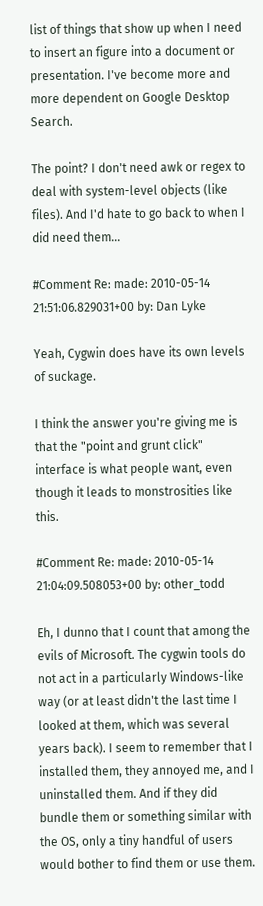list of things that show up when I need to insert an figure into a document or presentation. I've become more and more dependent on Google Desktop Search.

The point? I don't need awk or regex to deal with system-level objects (like files). And I'd hate to go back to when I did need them...

#Comment Re: made: 2010-05-14 21:51:06.829031+00 by: Dan Lyke

Yeah, Cygwin does have its own levels of suckage.

I think the answer you're giving me is that the "point and grunt click" interface is what people want, even though it leads to monstrosities like this.

#Comment Re: made: 2010-05-14 21:04:09.508053+00 by: other_todd

Eh, I dunno that I count that among the evils of Microsoft. The cygwin tools do not act in a particularly Windows-like way (or at least didn't the last time I looked at them, which was several years back). I seem to remember that I installed them, they annoyed me, and I uninstalled them. And if they did bundle them or something similar with the OS, only a tiny handful of users would bother to find them or use them.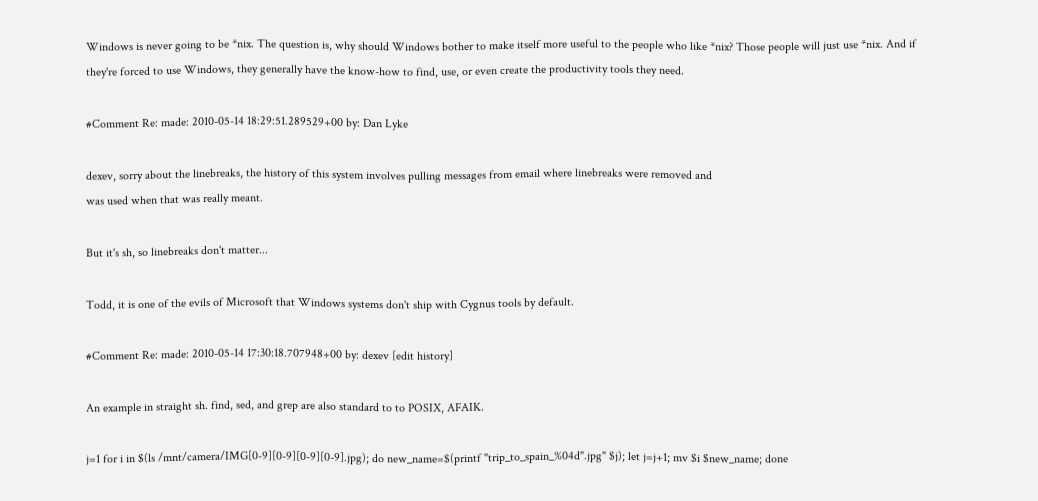Windows is never going to be *nix. The question is, why should Windows bother to make itself more useful to the people who like *nix? Those people will just use *nix. And if they're forced to use Windows, they generally have the know-how to find, use, or even create the productivity tools they need.

#Comment Re: made: 2010-05-14 18:29:51.289529+00 by: Dan Lyke

dexev, sorry about the linebreaks, the history of this system involves pulling messages from email where linebreaks were removed and
was used when that was really meant.

But it's sh, so linebreaks don't matter...

Todd, it is one of the evils of Microsoft that Windows systems don't ship with Cygnus tools by default.

#Comment Re: made: 2010-05-14 17:30:18.707948+00 by: dexev [edit history]

An example in straight sh. find, sed, and grep are also standard to to POSIX, AFAIK.

j=1 for i in $(ls /mnt/camera/IMG[0-9][0-9][0-9][0-9].jpg); do new_name=$(printf "trip_to_spain_%04d".jpg" $j); let j=j+1; mv $i $new_name; done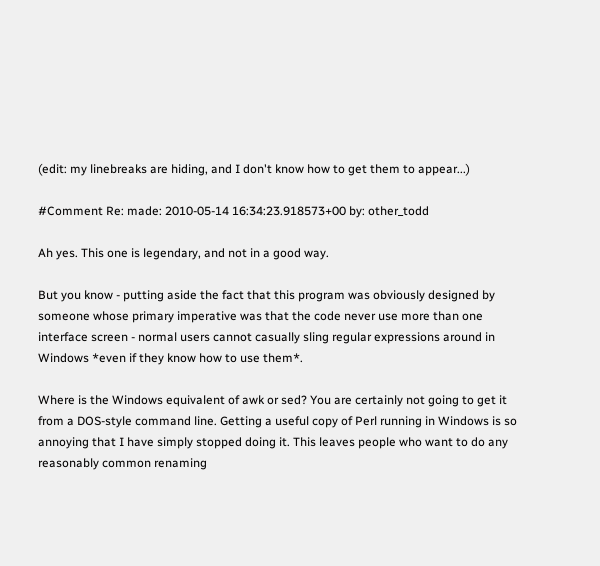(edit: my linebreaks are hiding, and I don't know how to get them to appear...)

#Comment Re: made: 2010-05-14 16:34:23.918573+00 by: other_todd

Ah yes. This one is legendary, and not in a good way.

But you know - putting aside the fact that this program was obviously designed by someone whose primary imperative was that the code never use more than one interface screen - normal users cannot casually sling regular expressions around in Windows *even if they know how to use them*.

Where is the Windows equivalent of awk or sed? You are certainly not going to get it from a DOS-style command line. Getting a useful copy of Perl running in Windows is so annoying that I have simply stopped doing it. This leaves people who want to do any reasonably common renaming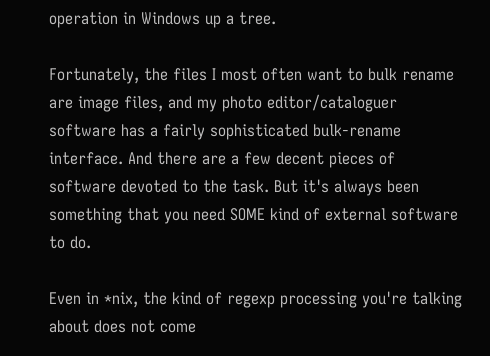operation in Windows up a tree.

Fortunately, the files I most often want to bulk rename are image files, and my photo editor/cataloguer software has a fairly sophisticated bulk-rename interface. And there are a few decent pieces of software devoted to the task. But it's always been something that you need SOME kind of external software to do.

Even in *nix, the kind of regexp processing you're talking about does not come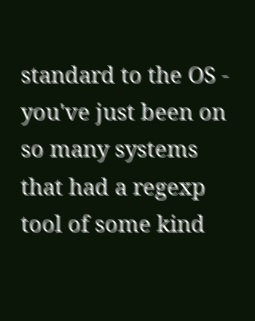standard to the OS - you've just been on so many systems that had a regexp tool of some kind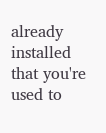already installed that you're used to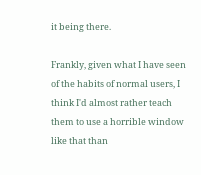it being there.

Frankly, given what I have seen of the habits of normal users, I think I'd almost rather teach them to use a horrible window like that than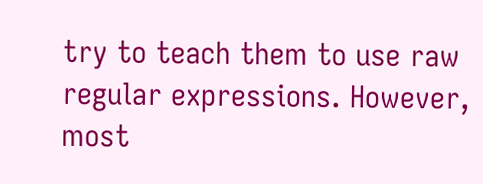try to teach them to use raw regular expressions. However, most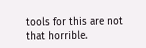tools for this are not that horrible.